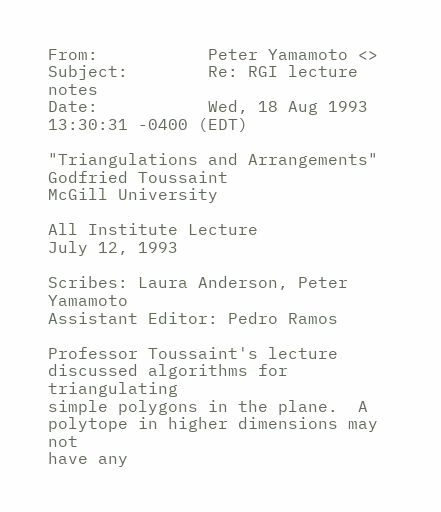From:           Peter Yamamoto <>
Subject:        Re: RGI lecture notes
Date:           Wed, 18 Aug 1993 13:30:31 -0400 (EDT)

"Triangulations and Arrangements"
Godfried Toussaint
McGill University

All Institute Lecture
July 12, 1993

Scribes: Laura Anderson, Peter Yamamoto
Assistant Editor: Pedro Ramos

Professor Toussaint's lecture discussed algorithms for triangulating
simple polygons in the plane.  A polytope in higher dimensions may not
have any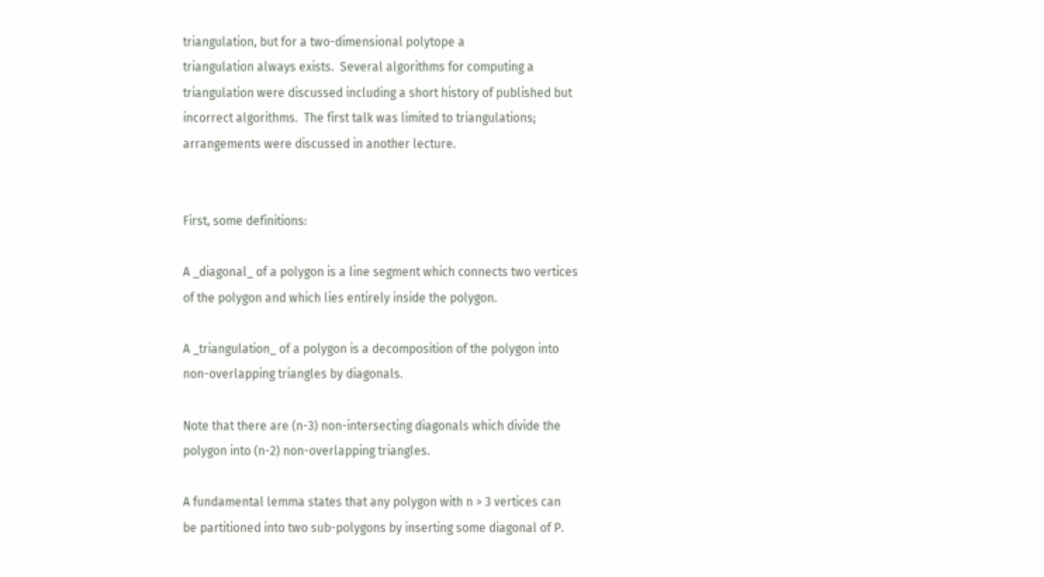triangulation, but for a two-dimensional polytope a
triangulation always exists.  Several algorithms for computing a
triangulation were discussed including a short history of published but
incorrect algorithms.  The first talk was limited to triangulations;
arrangements were discussed in another lecture.


First, some definitions:

A _diagonal_ of a polygon is a line segment which connects two vertices
of the polygon and which lies entirely inside the polygon.

A _triangulation_ of a polygon is a decomposition of the polygon into
non-overlapping triangles by diagonals.

Note that there are (n-3) non-intersecting diagonals which divide the
polygon into (n-2) non-overlapping triangles.

A fundamental lemma states that any polygon with n > 3 vertices can
be partitioned into two sub-polygons by inserting some diagonal of P.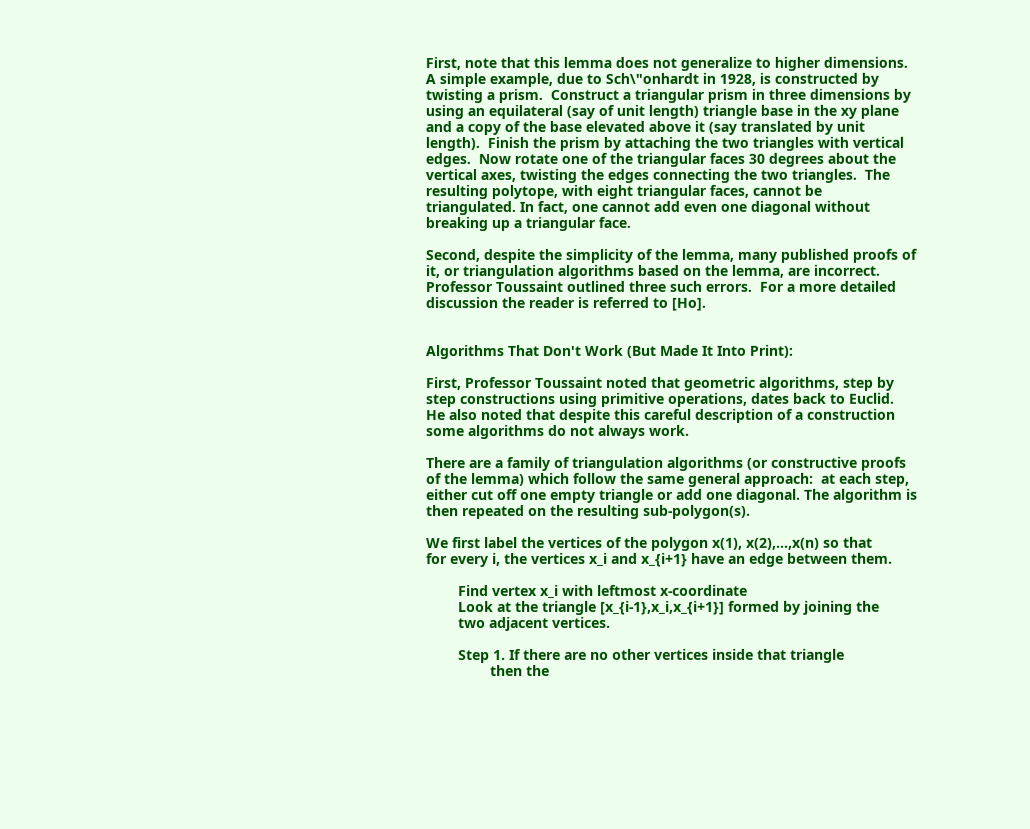First, note that this lemma does not generalize to higher dimensions.
A simple example, due to Sch\"onhardt in 1928, is constructed by
twisting a prism.  Construct a triangular prism in three dimensions by
using an equilateral (say of unit length) triangle base in the xy plane
and a copy of the base elevated above it (say translated by unit
length).  Finish the prism by attaching the two triangles with vertical
edges.  Now rotate one of the triangular faces 30 degrees about the
vertical axes, twisting the edges connecting the two triangles.  The
resulting polytope, with eight triangular faces, cannot be
triangulated. In fact, one cannot add even one diagonal without
breaking up a triangular face.

Second, despite the simplicity of the lemma, many published proofs of
it, or triangulation algorithms based on the lemma, are incorrect.
Professor Toussaint outlined three such errors.  For a more detailed
discussion the reader is referred to [Ho].


Algorithms That Don't Work (But Made It Into Print):

First, Professor Toussaint noted that geometric algorithms, step by
step constructions using primitive operations, dates back to Euclid.
He also noted that despite this careful description of a construction
some algorithms do not always work.

There are a family of triangulation algorithms (or constructive proofs
of the lemma) which follow the same general approach:  at each step,
either cut off one empty triangle or add one diagonal. The algorithm is
then repeated on the resulting sub-polygon(s).

We first label the vertices of the polygon x(1), x(2),...,x(n) so that
for every i, the vertices x_i and x_{i+1} have an edge between them.

        Find vertex x_i with leftmost x-coordinate
        Look at the triangle [x_{i-1},x_i,x_{i+1}] formed by joining the
        two adjacent vertices.

        Step 1. If there are no other vertices inside that triangle
                then the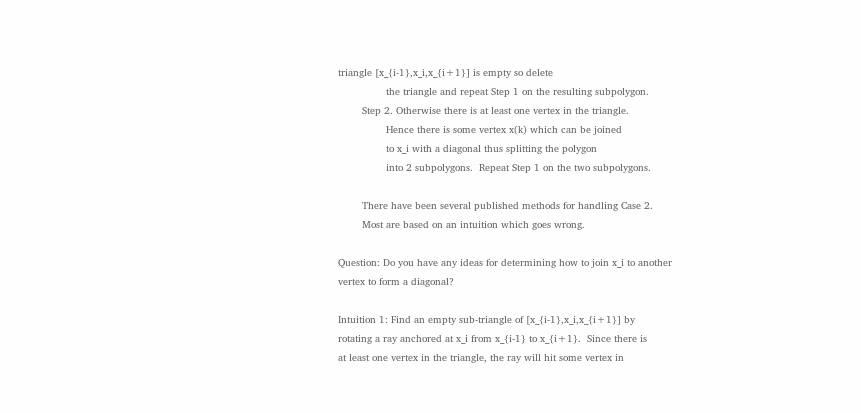triangle [x_{i-1},x_i,x_{i+1}] is empty so delete
                the triangle and repeat Step 1 on the resulting subpolygon.
        Step 2. Otherwise there is at least one vertex in the triangle.
                Hence there is some vertex x(k) which can be joined
                to x_i with a diagonal thus splitting the polygon
                into 2 subpolygons.  Repeat Step 1 on the two subpolygons.

        There have been several published methods for handling Case 2.
        Most are based on an intuition which goes wrong.

Question: Do you have any ideas for determining how to join x_i to another
vertex to form a diagonal?

Intuition 1: Find an empty sub-triangle of [x_{i-1},x_i,x_{i+1}] by
rotating a ray anchored at x_i from x_{i-1} to x_{i+1}.  Since there is
at least one vertex in the triangle, the ray will hit some vertex in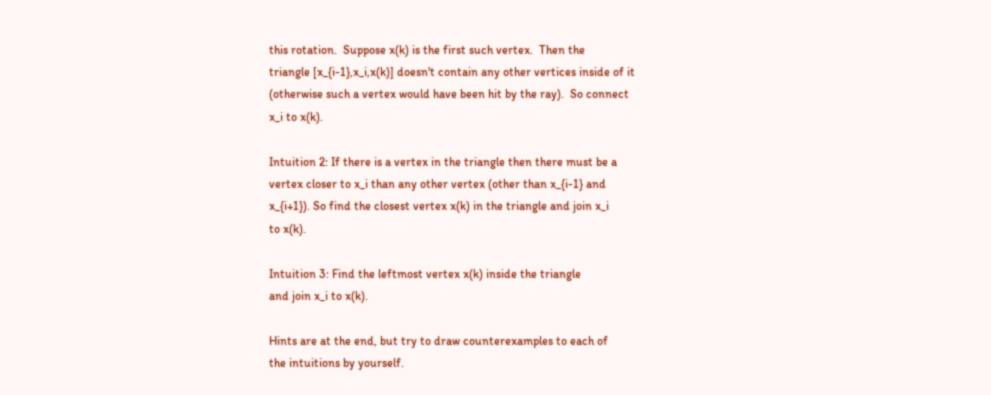this rotation.  Suppose x(k) is the first such vertex.  Then the
triangle [x_{i-1},x_i,x(k)] doesn't contain any other vertices inside of it
(otherwise such a vertex would have been hit by the ray).  So connect
x_i to x(k).

Intuition 2: If there is a vertex in the triangle then there must be a
vertex closer to x_i than any other vertex (other than x_{i-1} and
x_{i+1}). So find the closest vertex x(k) in the triangle and join x_i
to x(k).

Intuition 3: Find the leftmost vertex x(k) inside the triangle
and join x_i to x(k).

Hints are at the end, but try to draw counterexamples to each of
the intuitions by yourself.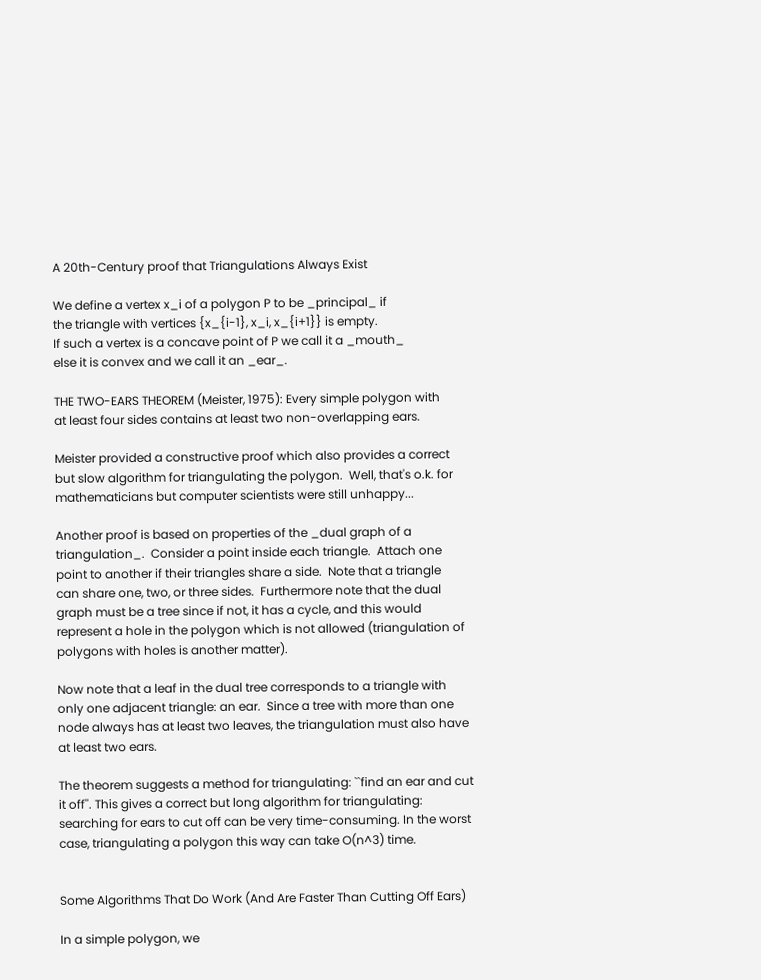A 20th-Century proof that Triangulations Always Exist

We define a vertex x_i of a polygon P to be _principal_ if
the triangle with vertices {x_{i-1}, x_i, x_{i+1}} is empty.
If such a vertex is a concave point of P we call it a _mouth_
else it is convex and we call it an _ear_.

THE TWO-EARS THEOREM (Meister, 1975): Every simple polygon with
at least four sides contains at least two non-overlapping ears.

Meister provided a constructive proof which also provides a correct
but slow algorithm for triangulating the polygon.  Well, that's o.k. for
mathematicians but computer scientists were still unhappy...

Another proof is based on properties of the _dual graph of a
triangulation_.  Consider a point inside each triangle.  Attach one
point to another if their triangles share a side.  Note that a triangle
can share one, two, or three sides.  Furthermore note that the dual
graph must be a tree since if not, it has a cycle, and this would
represent a hole in the polygon which is not allowed (triangulation of
polygons with holes is another matter).

Now note that a leaf in the dual tree corresponds to a triangle with
only one adjacent triangle: an ear.  Since a tree with more than one
node always has at least two leaves, the triangulation must also have
at least two ears.

The theorem suggests a method for triangulating: ``find an ear and cut
it off''. This gives a correct but long algorithm for triangulating:
searching for ears to cut off can be very time-consuming. In the worst
case, triangulating a polygon this way can take O(n^3) time.


Some Algorithms That Do Work (And Are Faster Than Cutting Off Ears)

In a simple polygon, we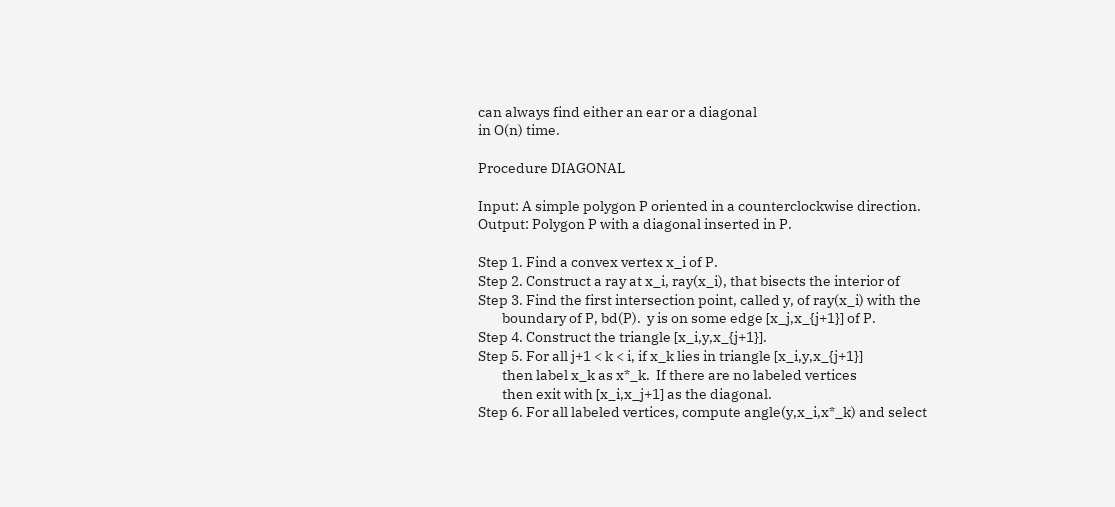can always find either an ear or a diagonal
in O(n) time.

Procedure DIAGONAL

Input: A simple polygon P oriented in a counterclockwise direction.
Output: Polygon P with a diagonal inserted in P.

Step 1. Find a convex vertex x_i of P.
Step 2. Construct a ray at x_i, ray(x_i), that bisects the interior of
Step 3. Find the first intersection point, called y, of ray(x_i) with the
        boundary of P, bd(P).  y is on some edge [x_j,x_{j+1}] of P.
Step 4. Construct the triangle [x_i,y,x_{j+1}].
Step 5. For all j+1 < k < i, if x_k lies in triangle [x_i,y,x_{j+1}]
        then label x_k as x*_k.  If there are no labeled vertices
        then exit with [x_i,x_j+1] as the diagonal.
Step 6. For all labeled vertices, compute angle(y,x_i,x*_k) and select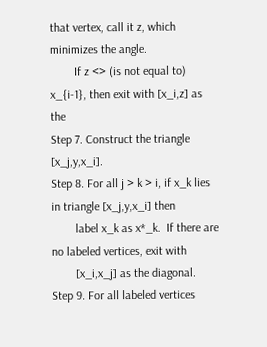that vertex, call it z, which minimizes the angle.
        If z <> (is not equal to) x_{i-1}, then exit with [x_i,z] as the
Step 7. Construct the triangle [x_j,y,x_i].
Step 8. For all j > k > i, if x_k lies in triangle [x_j,y,x_i] then
        label x_k as x*_k.  If there are no labeled vertices, exit with
        [x_i,x_j] as the diagonal.
Step 9. For all labeled vertices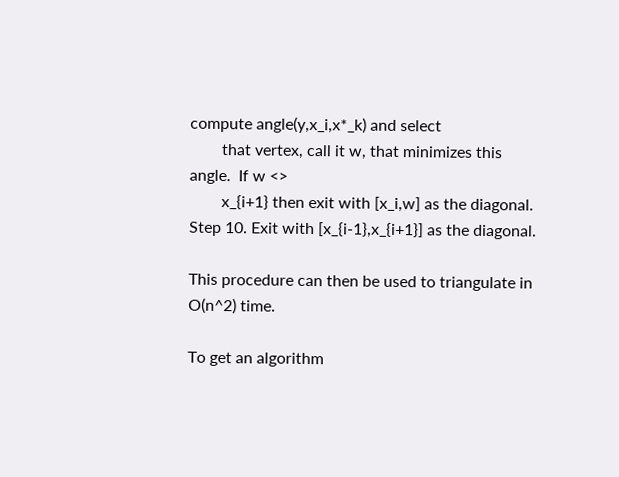compute angle(y,x_i,x*_k) and select
        that vertex, call it w, that minimizes this angle.  If w <>
        x_{i+1} then exit with [x_i,w] as the diagonal.
Step 10. Exit with [x_{i-1},x_{i+1}] as the diagonal.

This procedure can then be used to triangulate in O(n^2) time.

To get an algorithm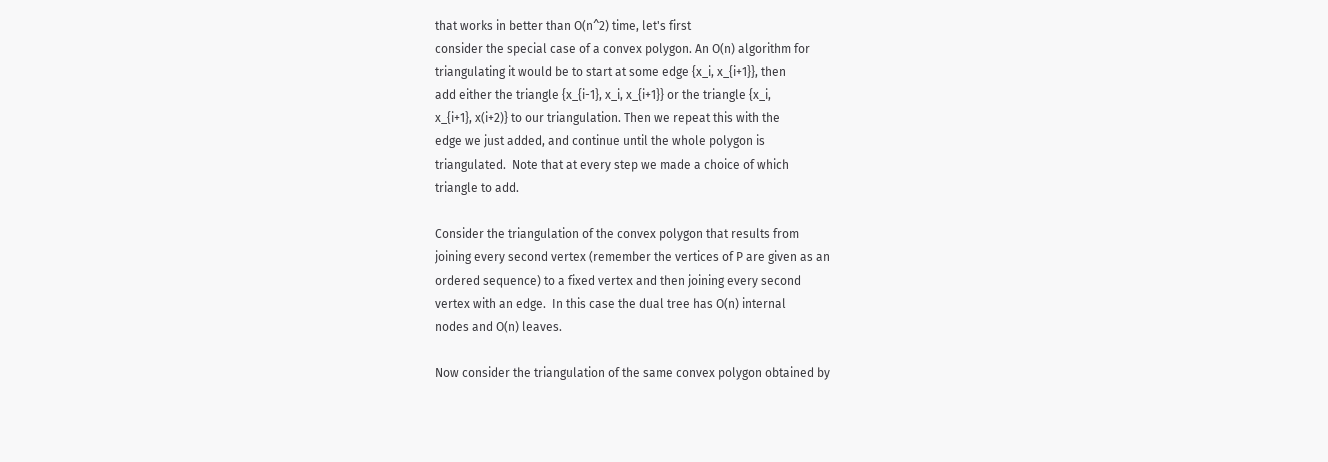that works in better than O(n^2) time, let's first
consider the special case of a convex polygon. An O(n) algorithm for
triangulating it would be to start at some edge {x_i, x_{i+1}}, then
add either the triangle {x_{i-1}, x_i, x_{i+1}} or the triangle {x_i,
x_{i+1}, x(i+2)} to our triangulation. Then we repeat this with the
edge we just added, and continue until the whole polygon is
triangulated.  Note that at every step we made a choice of which
triangle to add.

Consider the triangulation of the convex polygon that results from
joining every second vertex (remember the vertices of P are given as an
ordered sequence) to a fixed vertex and then joining every second
vertex with an edge.  In this case the dual tree has O(n) internal
nodes and O(n) leaves.

Now consider the triangulation of the same convex polygon obtained by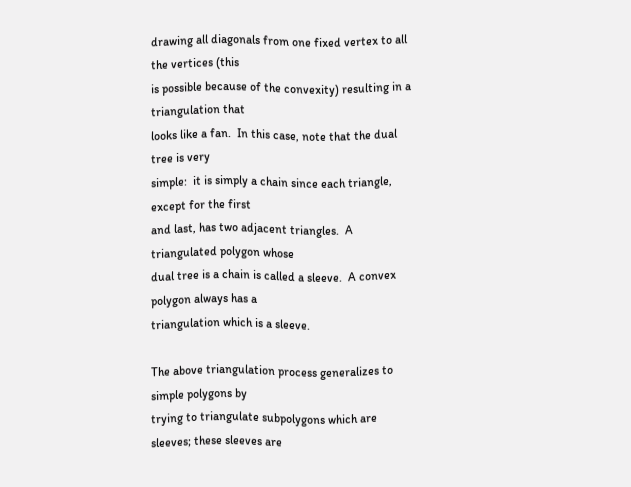drawing all diagonals from one fixed vertex to all the vertices (this
is possible because of the convexity) resulting in a triangulation that
looks like a fan.  In this case, note that the dual tree is very
simple:  it is simply a chain since each triangle, except for the first
and last, has two adjacent triangles.  A triangulated polygon whose
dual tree is a chain is called a sleeve.  A convex polygon always has a
triangulation which is a sleeve.

The above triangulation process generalizes to simple polygons by
trying to triangulate subpolygons which are sleeves; these sleeves are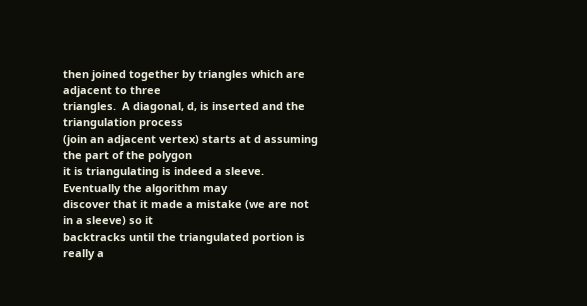then joined together by triangles which are adjacent to three
triangles.  A diagonal, d, is inserted and the triangulation process
(join an adjacent vertex) starts at d assuming the part of the polygon
it is triangulating is indeed a sleeve.  Eventually the algorithm may
discover that it made a mistake (we are not in a sleeve) so it
backtracks until the triangulated portion is really a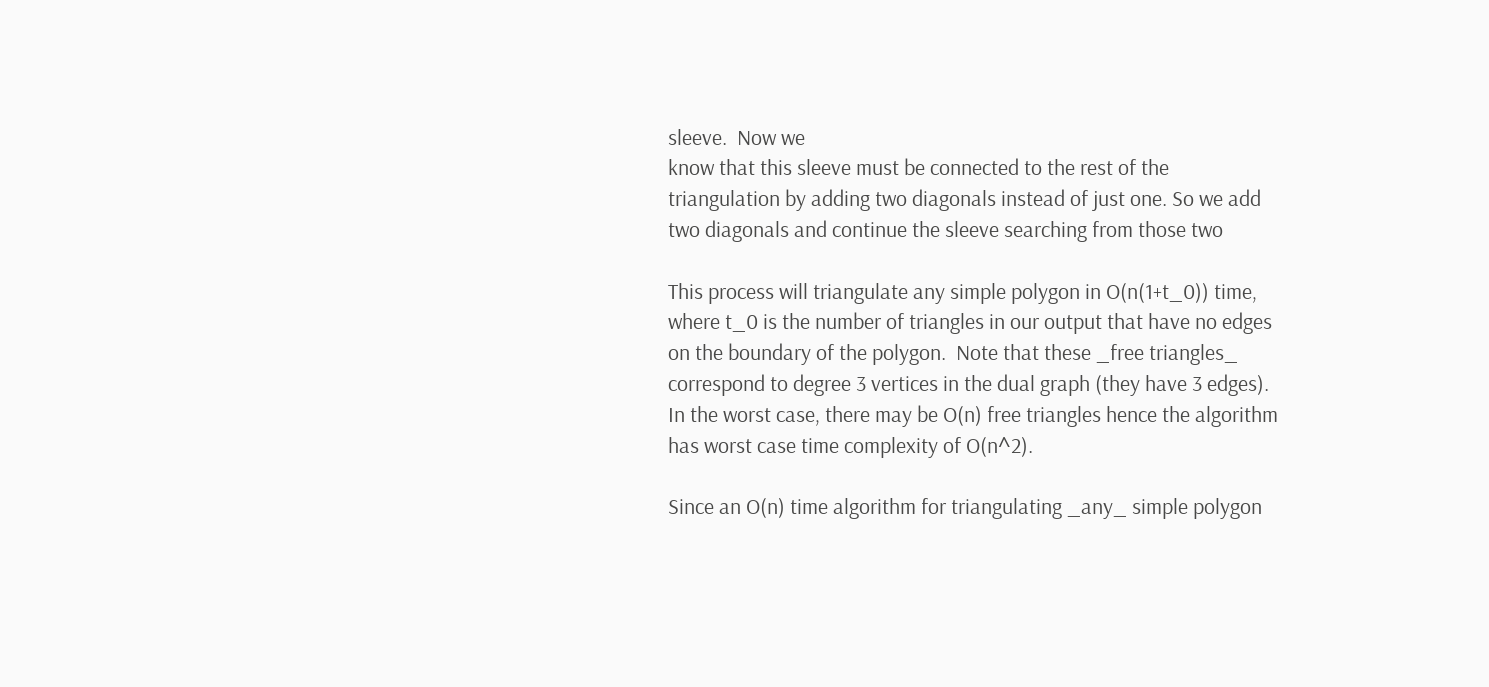sleeve.  Now we
know that this sleeve must be connected to the rest of the
triangulation by adding two diagonals instead of just one. So we add
two diagonals and continue the sleeve searching from those two

This process will triangulate any simple polygon in O(n(1+t_0)) time,
where t_0 is the number of triangles in our output that have no edges
on the boundary of the polygon.  Note that these _free triangles_
correspond to degree 3 vertices in the dual graph (they have 3 edges).
In the worst case, there may be O(n) free triangles hence the algorithm
has worst case time complexity of O(n^2).

Since an O(n) time algorithm for triangulating _any_ simple polygon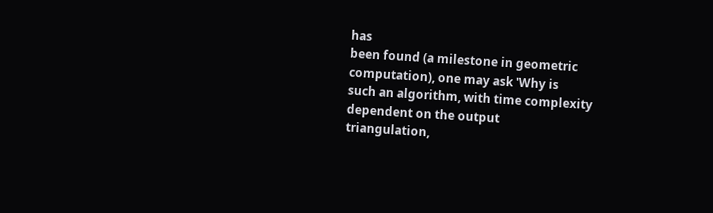has
been found (a milestone in geometric computation), one may ask 'Why is
such an algorithm, with time complexity dependent on the output
triangulation,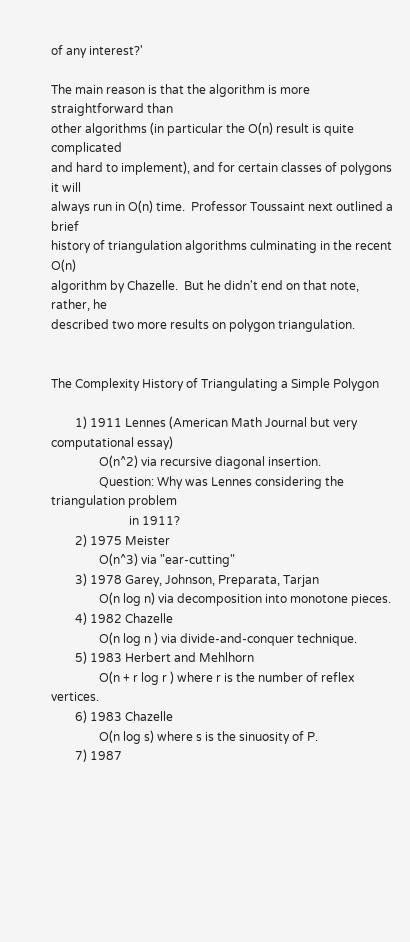of any interest?'

The main reason is that the algorithm is more straightforward than
other algorithms (in particular the O(n) result is quite complicated
and hard to implement), and for certain classes of polygons it will
always run in O(n) time.  Professor Toussaint next outlined a brief
history of triangulation algorithms culminating in the recent O(n)
algorithm by Chazelle.  But he didn't end on that note, rather, he
described two more results on polygon triangulation.


The Complexity History of Triangulating a Simple Polygon

        1) 1911 Lennes (American Math Journal but very computational essay)
                O(n^2) via recursive diagonal insertion.
                Question: Why was Lennes considering the triangulation problem
                          in 1911?
        2) 1975 Meister
                O(n^3) via "ear-cutting"
        3) 1978 Garey, Johnson, Preparata, Tarjan
                O(n log n) via decomposition into monotone pieces.
        4) 1982 Chazelle
                O(n log n ) via divide-and-conquer technique.
        5) 1983 Herbert and Mehlhorn
                O(n + r log r ) where r is the number of reflex vertices.
        6) 1983 Chazelle
                O(n log s) where s is the sinuosity of P.
        7) 1987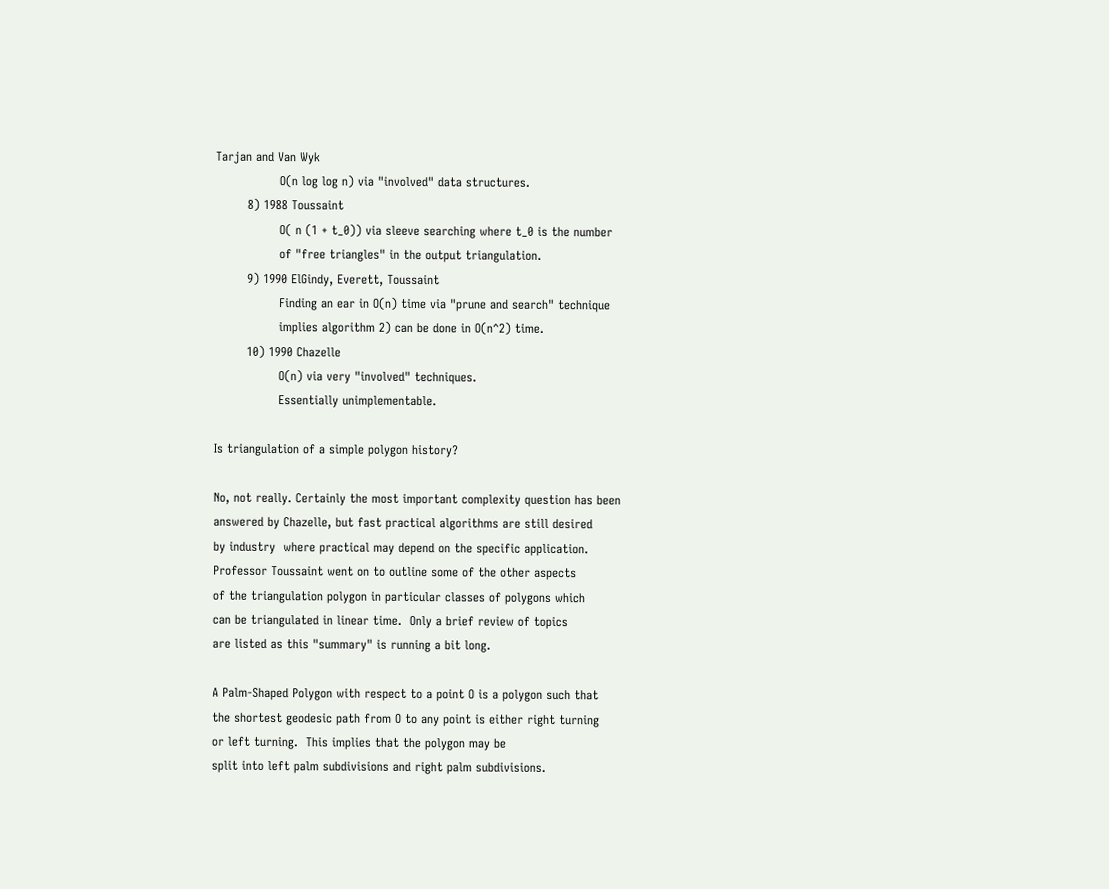Tarjan and Van Wyk
                O(n log log n) via "involved" data structures.
        8) 1988 Toussaint
                O( n (1 + t_0)) via sleeve searching where t_0 is the number
                of "free triangles" in the output triangulation.
        9) 1990 ElGindy, Everett, Toussaint
                Finding an ear in O(n) time via "prune and search" technique
                implies algorithm 2) can be done in O(n^2) time.
        10) 1990 Chazelle
                O(n) via very "involved" techniques.
                Essentially unimplementable.

Is triangulation of a simple polygon history?

No, not really. Certainly the most important complexity question has been
answered by Chazelle, but fast practical algorithms are still desired
by industry  where practical may depend on the specific application.
Professor Toussaint went on to outline some of the other aspects
of the triangulation polygon in particular classes of polygons which
can be triangulated in linear time.  Only a brief review of topics
are listed as this "summary" is running a bit long.

A Palm-Shaped Polygon with respect to a point O is a polygon such that
the shortest geodesic path from O to any point is either right turning
or left turning.  This implies that the polygon may be
split into left palm subdivisions and right palm subdivisions.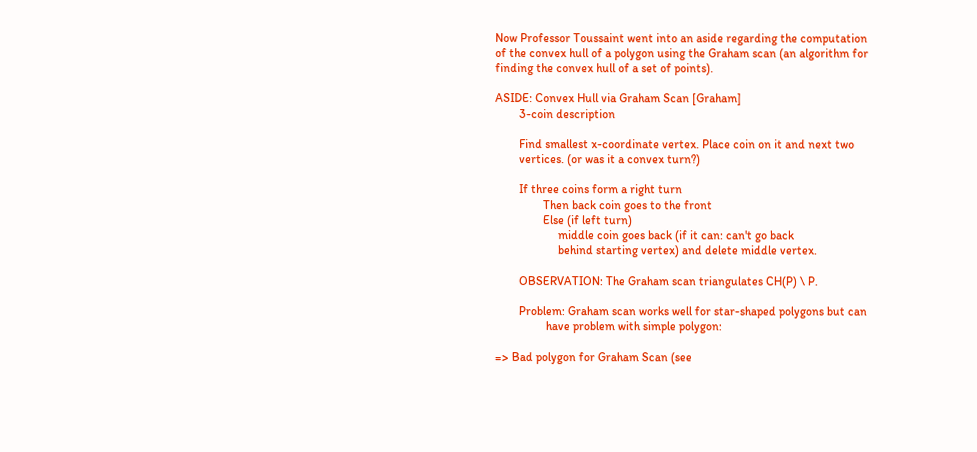Now Professor Toussaint went into an aside regarding the computation
of the convex hull of a polygon using the Graham scan (an algorithm for
finding the convex hull of a set of points).

ASIDE: Convex Hull via Graham Scan [Graham]
        3-coin description

        Find smallest x-coordinate vertex. Place coin on it and next two
        vertices. (or was it a convex turn?)

        If three coins form a right turn
                Then back coin goes to the front
                Else (if left turn)
                     middle coin goes back (if it can: can't go back
                     behind starting vertex) and delete middle vertex.

        OBSERVATION: The Graham scan triangulates CH(P) \ P.

        Problem: Graham scan works well for star-shaped polygons but can
                 have problem with simple polygon:

=> Bad polygon for Graham Scan (see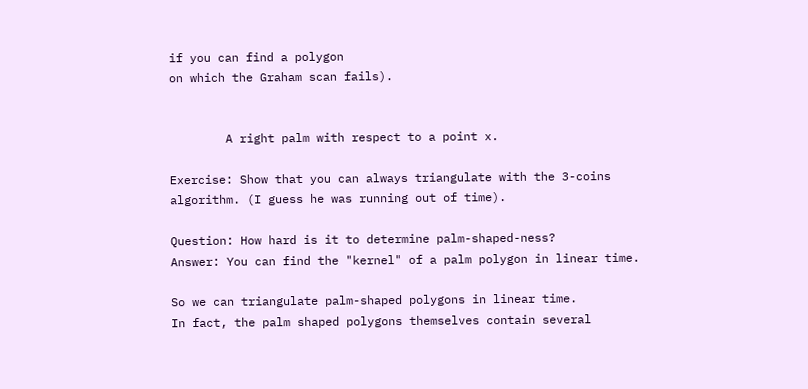if you can find a polygon
on which the Graham scan fails).


        A right palm with respect to a point x.

Exercise: Show that you can always triangulate with the 3-coins
algorithm. (I guess he was running out of time).

Question: How hard is it to determine palm-shaped-ness?
Answer: You can find the "kernel" of a palm polygon in linear time.

So we can triangulate palm-shaped polygons in linear time.
In fact, the palm shaped polygons themselves contain several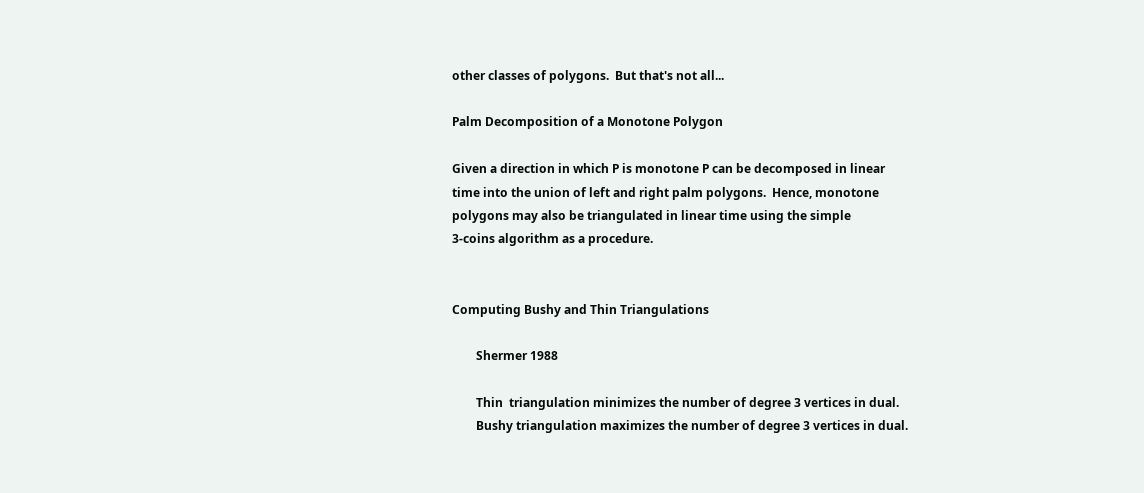other classes of polygons.  But that's not all...

Palm Decomposition of a Monotone Polygon

Given a direction in which P is monotone P can be decomposed in linear
time into the union of left and right palm polygons.  Hence, monotone
polygons may also be triangulated in linear time using the simple
3-coins algorithm as a procedure.


Computing Bushy and Thin Triangulations

        Shermer 1988

        Thin  triangulation minimizes the number of degree 3 vertices in dual.
        Bushy triangulation maximizes the number of degree 3 vertices in dual.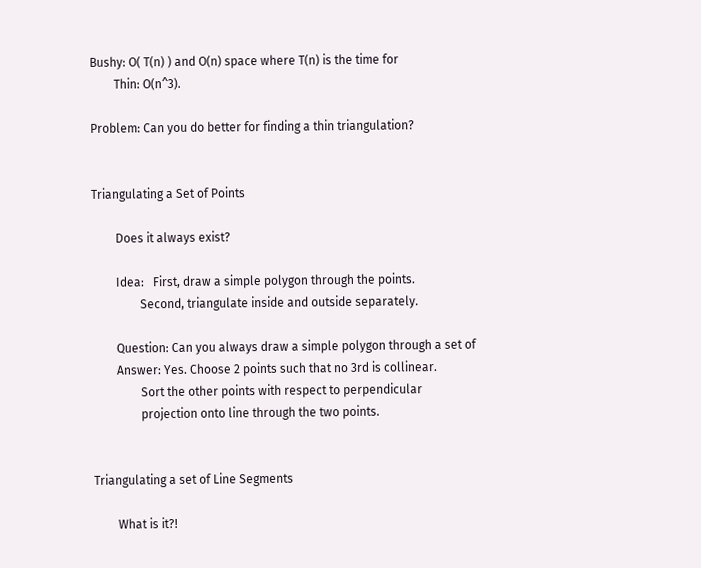Bushy: O( T(n) ) and O(n) space where T(n) is the time for
        Thin: O(n^3).

Problem: Can you do better for finding a thin triangulation?


Triangulating a Set of Points

        Does it always exist?

        Idea:   First, draw a simple polygon through the points.
                Second, triangulate inside and outside separately.

        Question: Can you always draw a simple polygon through a set of
        Answer: Yes. Choose 2 points such that no 3rd is collinear.
                Sort the other points with respect to perpendicular
                projection onto line through the two points.


Triangulating a set of Line Segments

        What is it?!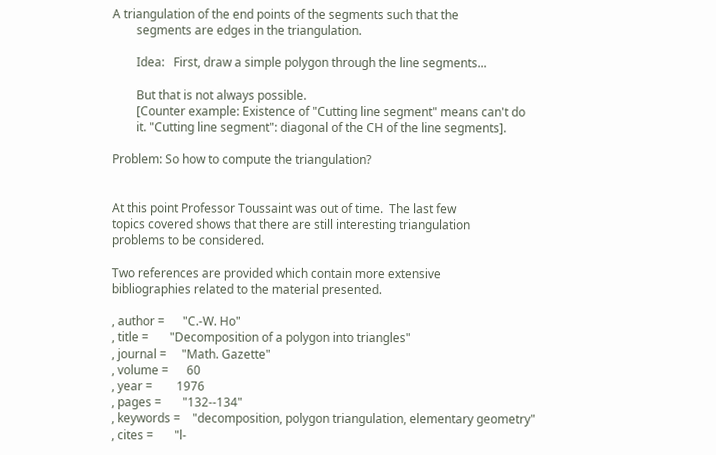A triangulation of the end points of the segments such that the
        segments are edges in the triangulation.

        Idea:   First, draw a simple polygon through the line segments...

        But that is not always possible.
        [Counter example: Existence of "Cutting line segment" means can't do
        it. "Cutting line segment": diagonal of the CH of the line segments].

Problem: So how to compute the triangulation?


At this point Professor Toussaint was out of time.  The last few
topics covered shows that there are still interesting triangulation
problems to be considered.

Two references are provided which contain more extensive
bibliographies related to the material presented.

, author =      "C.-W. Ho"
, title =       "Decomposition of a polygon into triangles"
, journal =     "Math. Gazette"
, volume =      60
, year =        1976
, pages =       "132--134"
, keywords =    "decomposition, polygon triangulation, elementary geometry"
, cites =       "l-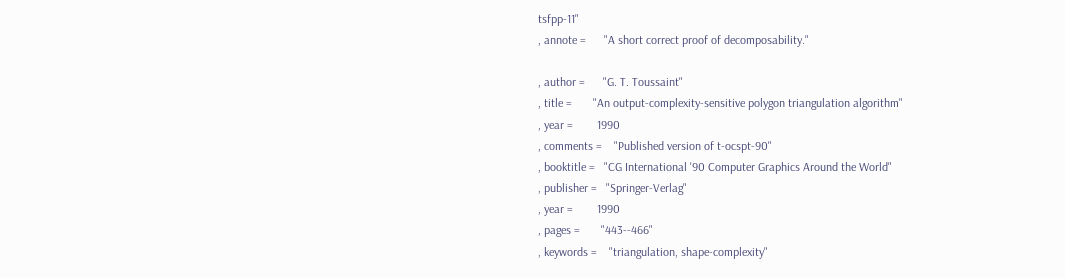tsfpp-11"
, annote =      "A short correct proof of decomposability."

, author =      "G. T. Toussaint"
, title =       "An output-complexity-sensitive polygon triangulation algorithm"
, year =        1990
, comments =    "Published version of t-ocspt-90"
, booktitle =   "CG International '90 Computer Graphics Around the World"
, publisher =   "Springer-Verlag"
, year =        1990
, pages =       "443--466"
, keywords =    "triangulation, shape-complexity"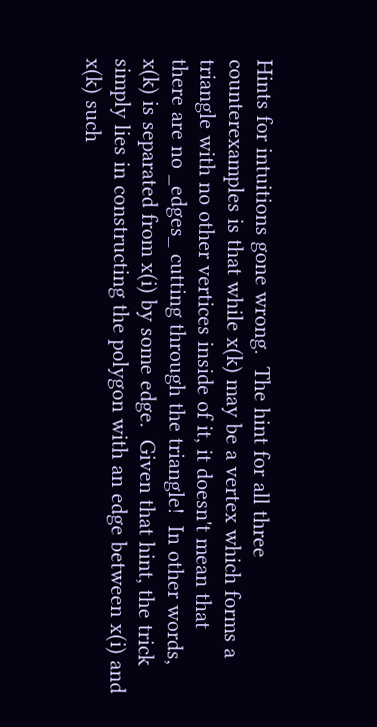Hints for intuitions gone wrong.  The hint for all three
counterexamples is that while x(k) may be a vertex which forms a
triangle with no other vertices inside of it, it doesn't mean that
there are no _edges_ cutting through the triangle!  In other words,
x(k) is separated from x(i) by some edge.  Given that hint, the trick
simply lies in constructing the polygon with an edge between x(i) and
x(k) such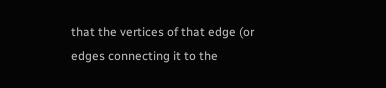that the vertices of that edge (or edges connecting it to the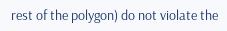rest of the polygon) do not violate the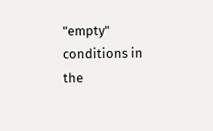"empty" conditions in the